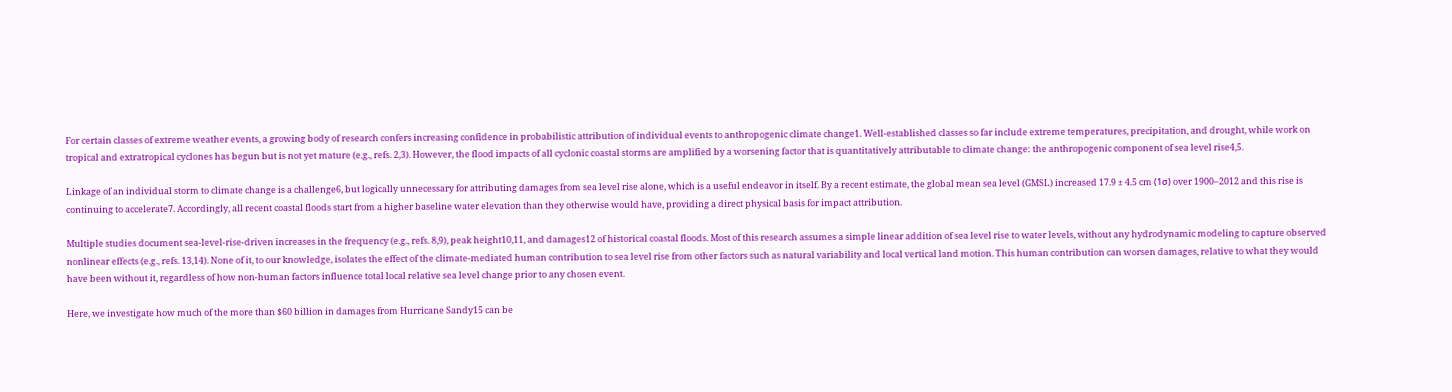For certain classes of extreme weather events, a growing body of research confers increasing confidence in probabilistic attribution of individual events to anthropogenic climate change1. Well-established classes so far include extreme temperatures, precipitation, and drought, while work on tropical and extratropical cyclones has begun but is not yet mature (e.g., refs. 2,3). However, the flood impacts of all cyclonic coastal storms are amplified by a worsening factor that is quantitatively attributable to climate change: the anthropogenic component of sea level rise4,5.

Linkage of an individual storm to climate change is a challenge6, but logically unnecessary for attributing damages from sea level rise alone, which is a useful endeavor in itself. By a recent estimate, the global mean sea level (GMSL) increased 17.9 ± 4.5 cm (1σ) over 1900–2012 and this rise is continuing to accelerate7. Accordingly, all recent coastal floods start from a higher baseline water elevation than they otherwise would have, providing a direct physical basis for impact attribution.

Multiple studies document sea-level-rise-driven increases in the frequency (e.g., refs. 8,9), peak height10,11, and damages12 of historical coastal floods. Most of this research assumes a simple linear addition of sea level rise to water levels, without any hydrodynamic modeling to capture observed nonlinear effects (e.g., refs. 13,14). None of it, to our knowledge, isolates the effect of the climate-mediated human contribution to sea level rise from other factors such as natural variability and local vertical land motion. This human contribution can worsen damages, relative to what they would have been without it, regardless of how non-human factors influence total local relative sea level change prior to any chosen event.

Here, we investigate how much of the more than $60 billion in damages from Hurricane Sandy15 can be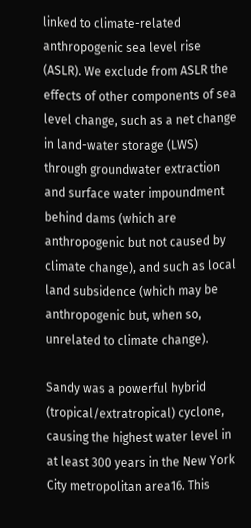linked to climate-related anthropogenic sea level rise (ASLR). We exclude from ASLR the effects of other components of sea level change, such as a net change in land-water storage (LWS) through groundwater extraction and surface water impoundment behind dams (which are anthropogenic but not caused by climate change), and such as local land subsidence (which may be anthropogenic but, when so, unrelated to climate change).

Sandy was a powerful hybrid (tropical/extratropical) cyclone, causing the highest water level in at least 300 years in the New York City metropolitan area16. This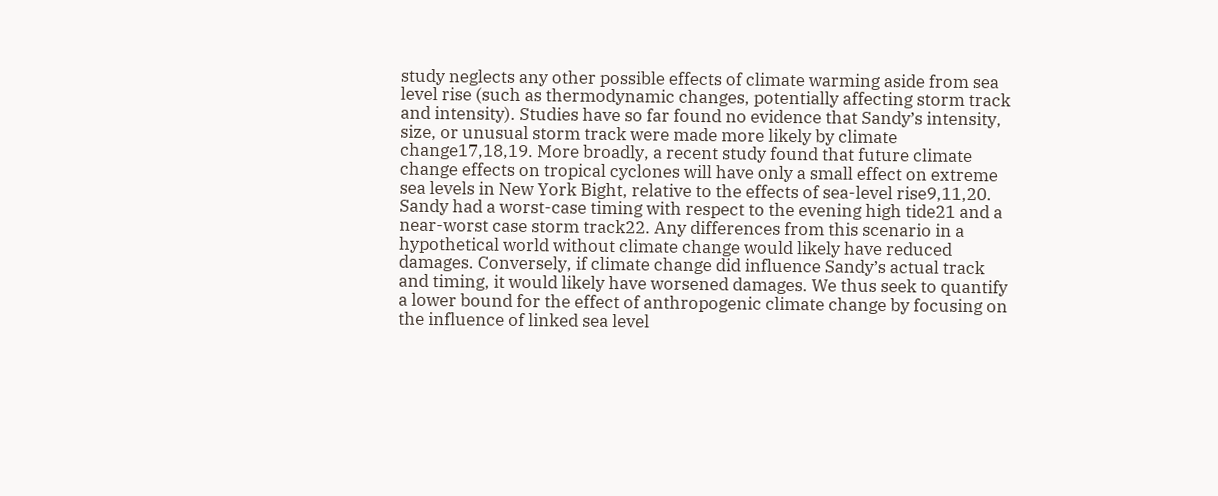study neglects any other possible effects of climate warming aside from sea level rise (such as thermodynamic changes, potentially affecting storm track and intensity). Studies have so far found no evidence that Sandy’s intensity, size, or unusual storm track were made more likely by climate change17,18,19. More broadly, a recent study found that future climate change effects on tropical cyclones will have only a small effect on extreme sea levels in New York Bight, relative to the effects of sea-level rise9,11,20. Sandy had a worst-case timing with respect to the evening high tide21 and a near-worst case storm track22. Any differences from this scenario in a hypothetical world without climate change would likely have reduced damages. Conversely, if climate change did influence Sandy’s actual track and timing, it would likely have worsened damages. We thus seek to quantify a lower bound for the effect of anthropogenic climate change by focusing on the influence of linked sea level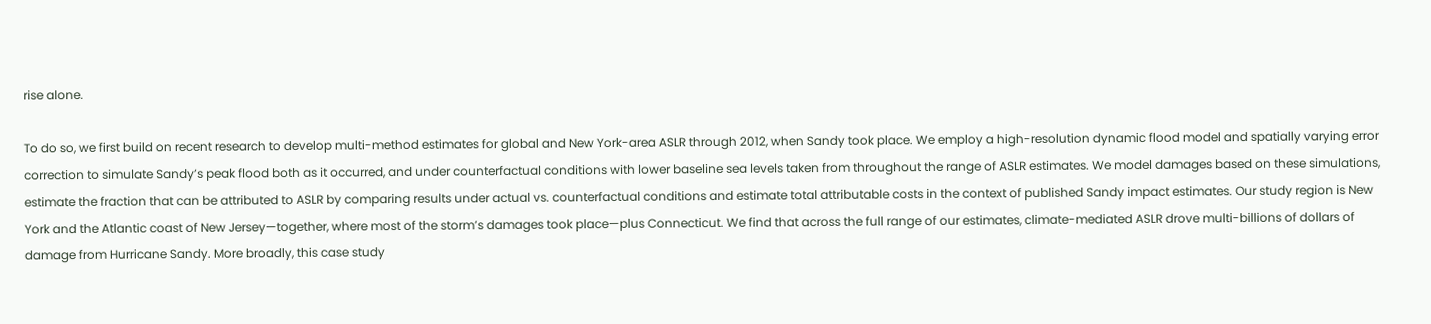rise alone.

To do so, we first build on recent research to develop multi-method estimates for global and New York-area ASLR through 2012, when Sandy took place. We employ a high-resolution dynamic flood model and spatially varying error correction to simulate Sandy’s peak flood both as it occurred, and under counterfactual conditions with lower baseline sea levels taken from throughout the range of ASLR estimates. We model damages based on these simulations, estimate the fraction that can be attributed to ASLR by comparing results under actual vs. counterfactual conditions and estimate total attributable costs in the context of published Sandy impact estimates. Our study region is New York and the Atlantic coast of New Jersey—together, where most of the storm’s damages took place—plus Connecticut. We find that across the full range of our estimates, climate-mediated ASLR drove multi-billions of dollars of damage from Hurricane Sandy. More broadly, this case study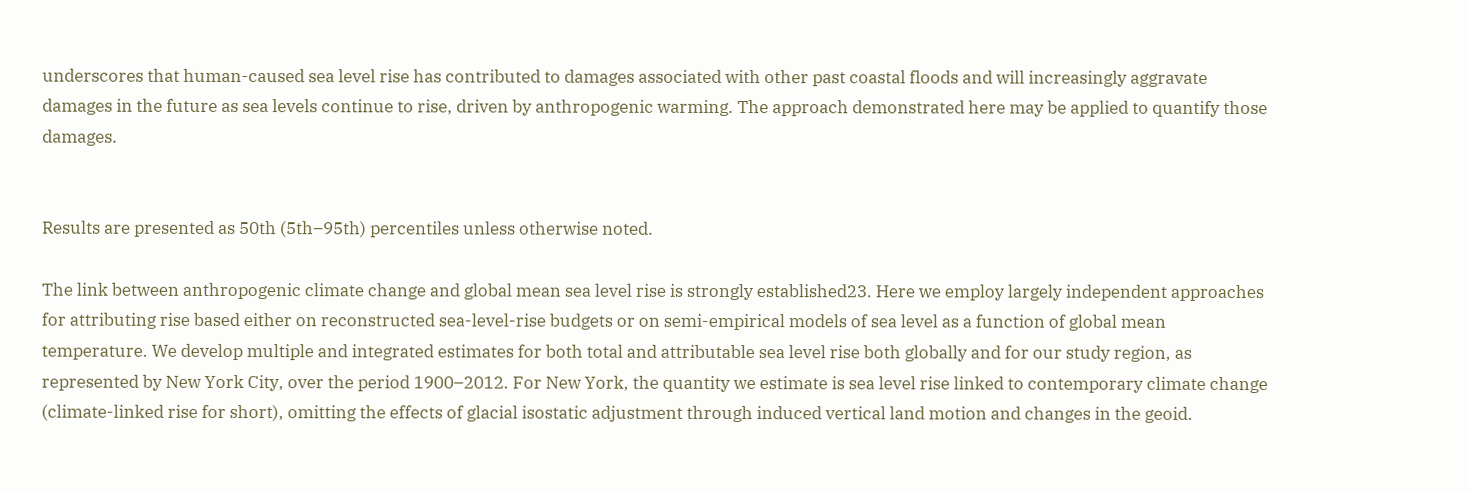underscores that human-caused sea level rise has contributed to damages associated with other past coastal floods and will increasingly aggravate damages in the future as sea levels continue to rise, driven by anthropogenic warming. The approach demonstrated here may be applied to quantify those damages.


Results are presented as 50th (5th–95th) percentiles unless otherwise noted.

The link between anthropogenic climate change and global mean sea level rise is strongly established23. Here we employ largely independent approaches for attributing rise based either on reconstructed sea-level-rise budgets or on semi-empirical models of sea level as a function of global mean temperature. We develop multiple and integrated estimates for both total and attributable sea level rise both globally and for our study region, as represented by New York City, over the period 1900–2012. For New York, the quantity we estimate is sea level rise linked to contemporary climate change (climate-linked rise for short), omitting the effects of glacial isostatic adjustment through induced vertical land motion and changes in the geoid.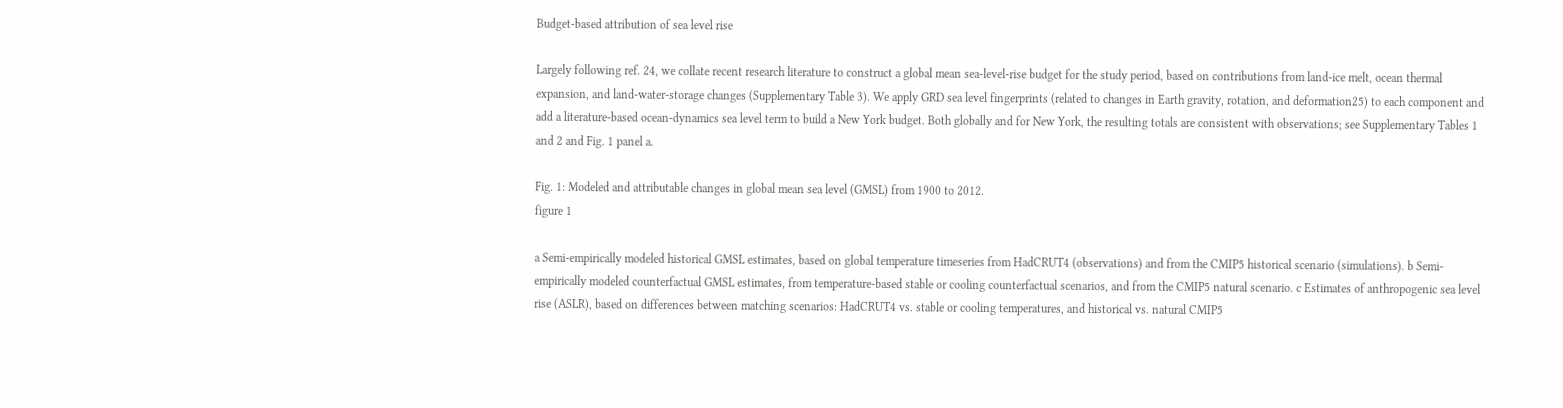Budget-based attribution of sea level rise

Largely following ref. 24, we collate recent research literature to construct a global mean sea-level-rise budget for the study period, based on contributions from land-ice melt, ocean thermal expansion, and land-water-storage changes (Supplementary Table 3). We apply GRD sea level fingerprints (related to changes in Earth gravity, rotation, and deformation25) to each component and add a literature-based ocean-dynamics sea level term to build a New York budget. Both globally and for New York, the resulting totals are consistent with observations; see Supplementary Tables 1 and 2 and Fig. 1 panel a.

Fig. 1: Modeled and attributable changes in global mean sea level (GMSL) from 1900 to 2012.
figure 1

a Semi-empirically modeled historical GMSL estimates, based on global temperature timeseries from HadCRUT4 (observations) and from the CMIP5 historical scenario (simulations). b Semi-empirically modeled counterfactual GMSL estimates, from temperature-based stable or cooling counterfactual scenarios, and from the CMIP5 natural scenario. c Estimates of anthropogenic sea level rise (ASLR), based on differences between matching scenarios: HadCRUT4 vs. stable or cooling temperatures, and historical vs. natural CMIP5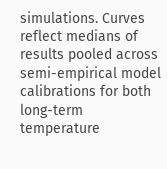simulations. Curves reflect medians of results pooled across semi-empirical model calibrations for both long-term temperature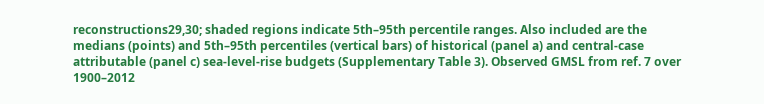reconstructions29,30; shaded regions indicate 5th–95th percentile ranges. Also included are the medians (points) and 5th–95th percentiles (vertical bars) of historical (panel a) and central-case attributable (panel c) sea-level-rise budgets (Supplementary Table 3). Observed GMSL from ref. 7 over 1900–2012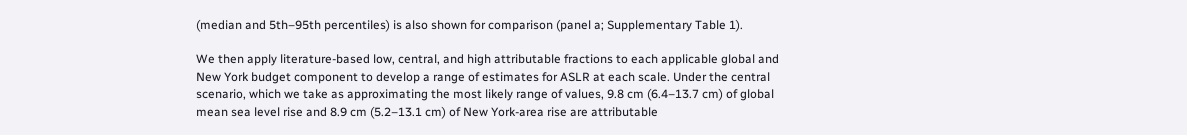(median and 5th–95th percentiles) is also shown for comparison (panel a; Supplementary Table 1).

We then apply literature-based low, central, and high attributable fractions to each applicable global and New York budget component to develop a range of estimates for ASLR at each scale. Under the central scenario, which we take as approximating the most likely range of values, 9.8 cm (6.4–13.7 cm) of global mean sea level rise and 8.9 cm (5.2–13.1 cm) of New York-area rise are attributable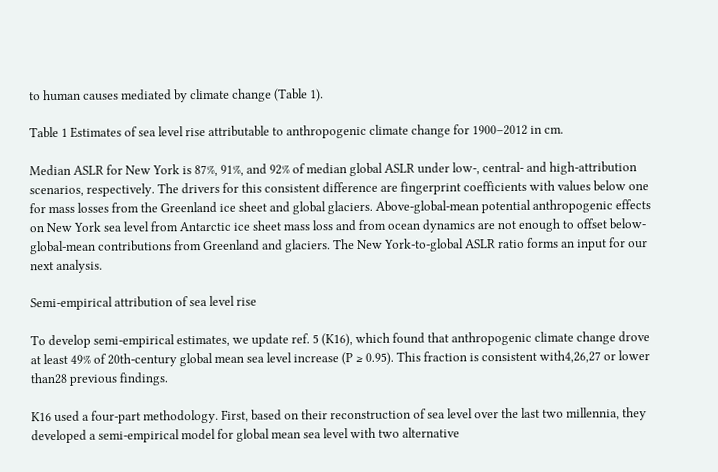to human causes mediated by climate change (Table 1).

Table 1 Estimates of sea level rise attributable to anthropogenic climate change for 1900–2012 in cm.

Median ASLR for New York is 87%, 91%, and 92% of median global ASLR under low-, central- and high-attribution scenarios, respectively. The drivers for this consistent difference are fingerprint coefficients with values below one for mass losses from the Greenland ice sheet and global glaciers. Above-global-mean potential anthropogenic effects on New York sea level from Antarctic ice sheet mass loss and from ocean dynamics are not enough to offset below-global-mean contributions from Greenland and glaciers. The New York-to-global ASLR ratio forms an input for our next analysis.

Semi-empirical attribution of sea level rise

To develop semi-empirical estimates, we update ref. 5 (K16), which found that anthropogenic climate change drove at least 49% of 20th-century global mean sea level increase (P ≥ 0.95). This fraction is consistent with4,26,27 or lower than28 previous findings.

K16 used a four-part methodology. First, based on their reconstruction of sea level over the last two millennia, they developed a semi-empirical model for global mean sea level with two alternative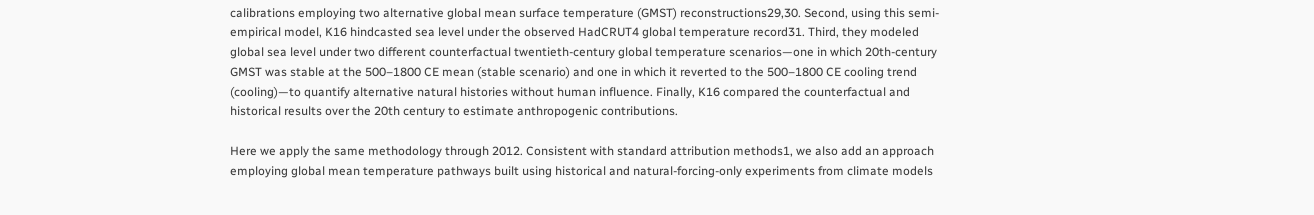calibrations employing two alternative global mean surface temperature (GMST) reconstructions29,30. Second, using this semi-empirical model, K16 hindcasted sea level under the observed HadCRUT4 global temperature record31. Third, they modeled global sea level under two different counterfactual twentieth-century global temperature scenarios—one in which 20th-century GMST was stable at the 500–1800 CE mean (stable scenario) and one in which it reverted to the 500–1800 CE cooling trend (cooling)—to quantify alternative natural histories without human influence. Finally, K16 compared the counterfactual and historical results over the 20th century to estimate anthropogenic contributions.

Here we apply the same methodology through 2012. Consistent with standard attribution methods1, we also add an approach employing global mean temperature pathways built using historical and natural-forcing-only experiments from climate models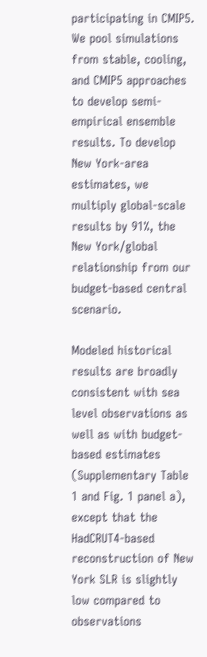participating in CMIP5. We pool simulations from stable, cooling, and CMIP5 approaches to develop semi-empirical ensemble results. To develop New York-area estimates, we multiply global-scale results by 91%, the New York/global relationship from our budget-based central scenario.

Modeled historical results are broadly consistent with sea level observations as well as with budget-based estimates (Supplementary Table 1 and Fig. 1 panel a), except that the HadCRUT4-based reconstruction of New York SLR is slightly low compared to observations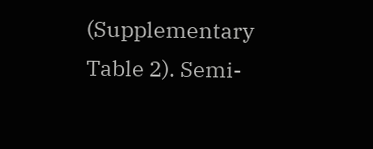(Supplementary Table 2). Semi-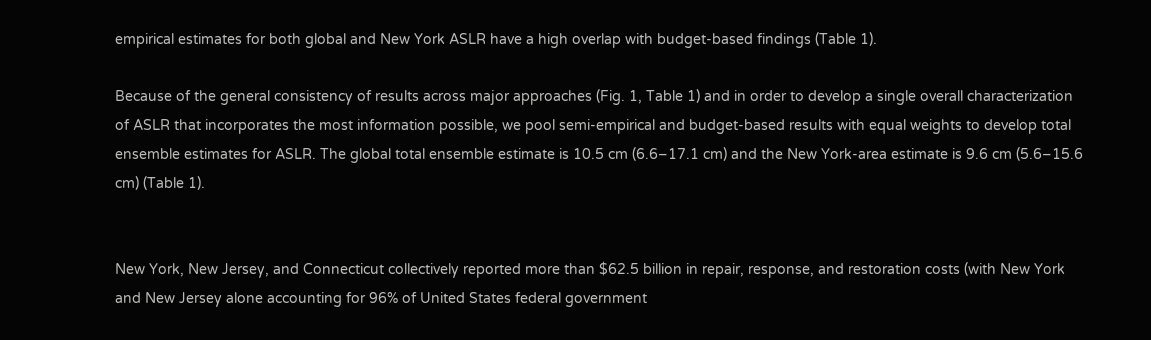empirical estimates for both global and New York ASLR have a high overlap with budget-based findings (Table 1).

Because of the general consistency of results across major approaches (Fig. 1, Table 1) and in order to develop a single overall characterization of ASLR that incorporates the most information possible, we pool semi-empirical and budget-based results with equal weights to develop total ensemble estimates for ASLR. The global total ensemble estimate is 10.5 cm (6.6–17.1 cm) and the New York-area estimate is 9.6 cm (5.6–15.6 cm) (Table 1).


New York, New Jersey, and Connecticut collectively reported more than $62.5 billion in repair, response, and restoration costs (with New York and New Jersey alone accounting for 96% of United States federal government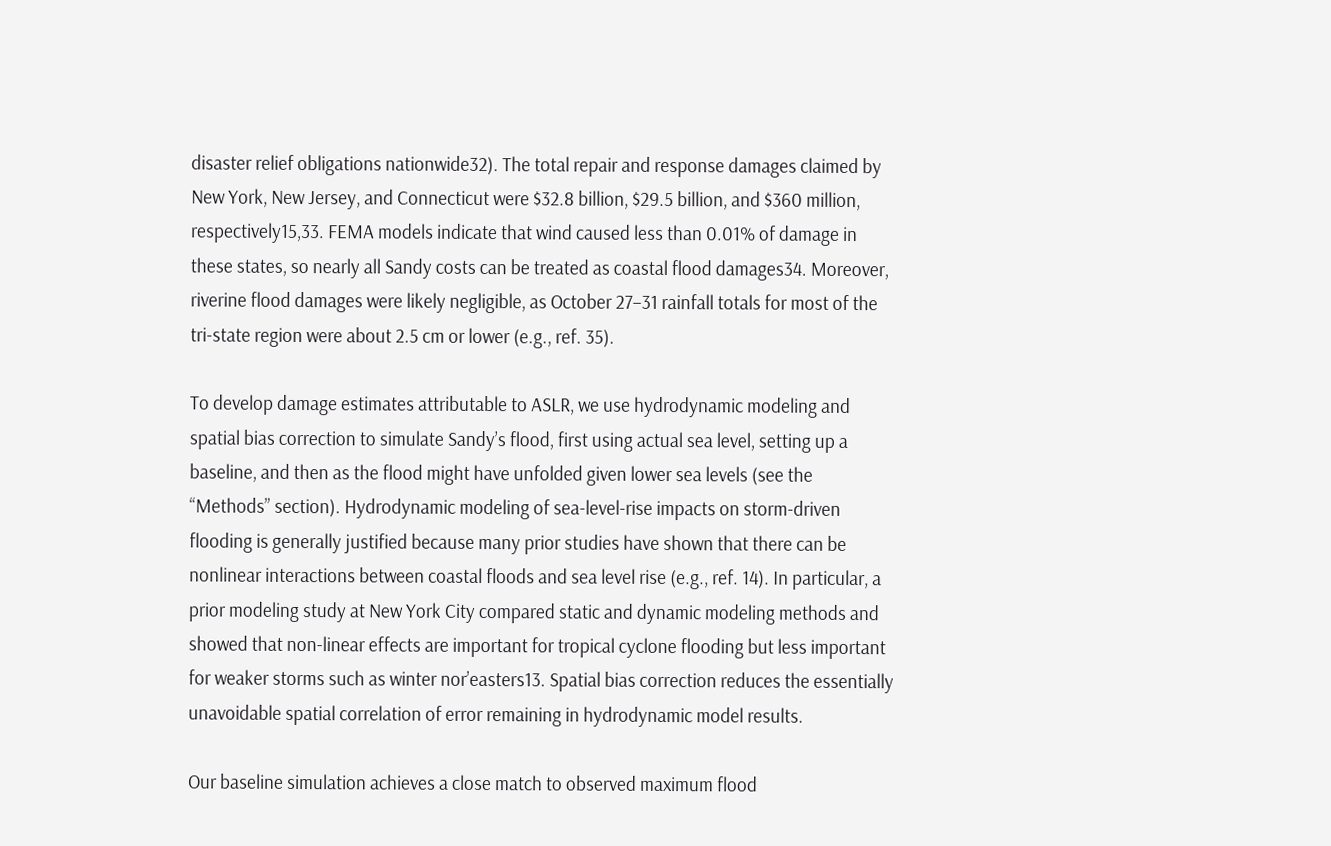disaster relief obligations nationwide32). The total repair and response damages claimed by New York, New Jersey, and Connecticut were $32.8 billion, $29.5 billion, and $360 million, respectively15,33. FEMA models indicate that wind caused less than 0.01% of damage in these states, so nearly all Sandy costs can be treated as coastal flood damages34. Moreover, riverine flood damages were likely negligible, as October 27–31 rainfall totals for most of the tri-state region were about 2.5 cm or lower (e.g., ref. 35).

To develop damage estimates attributable to ASLR, we use hydrodynamic modeling and spatial bias correction to simulate Sandy’s flood, first using actual sea level, setting up a baseline, and then as the flood might have unfolded given lower sea levels (see the “Methods” section). Hydrodynamic modeling of sea-level-rise impacts on storm-driven flooding is generally justified because many prior studies have shown that there can be nonlinear interactions between coastal floods and sea level rise (e.g., ref. 14). In particular, a prior modeling study at New York City compared static and dynamic modeling methods and showed that non-linear effects are important for tropical cyclone flooding but less important for weaker storms such as winter nor’easters13. Spatial bias correction reduces the essentially unavoidable spatial correlation of error remaining in hydrodynamic model results.

Our baseline simulation achieves a close match to observed maximum flood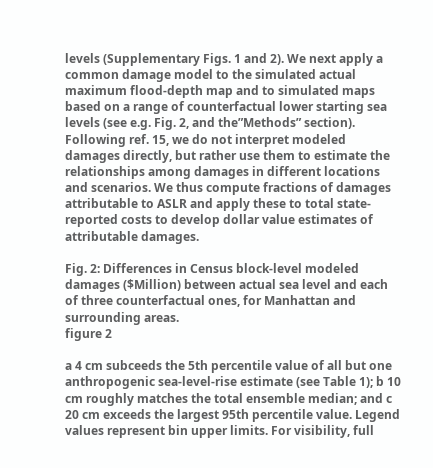levels (Supplementary Figs. 1 and 2). We next apply a common damage model to the simulated actual maximum flood-depth map and to simulated maps based on a range of counterfactual lower starting sea levels (see e.g. Fig. 2, and the”Methods” section). Following ref. 15, we do not interpret modeled damages directly, but rather use them to estimate the relationships among damages in different locations and scenarios. We thus compute fractions of damages attributable to ASLR and apply these to total state-reported costs to develop dollar value estimates of attributable damages.

Fig. 2: Differences in Census block-level modeled damages ($Million) between actual sea level and each of three counterfactual ones, for Manhattan and surrounding areas.
figure 2

a 4 cm subceeds the 5th percentile value of all but one anthropogenic sea-level-rise estimate (see Table 1); b 10 cm roughly matches the total ensemble median; and c 20 cm exceeds the largest 95th percentile value. Legend values represent bin upper limits. For visibility, full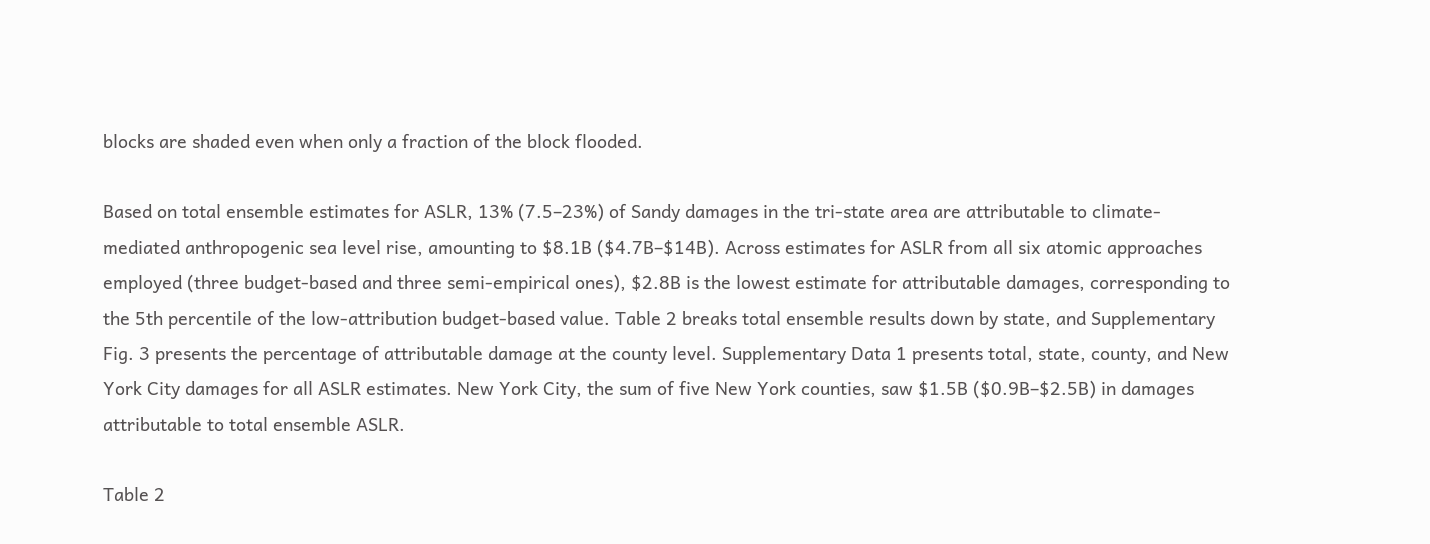blocks are shaded even when only a fraction of the block flooded.

Based on total ensemble estimates for ASLR, 13% (7.5–23%) of Sandy damages in the tri-state area are attributable to climate-mediated anthropogenic sea level rise, amounting to $8.1B ($4.7B–$14B). Across estimates for ASLR from all six atomic approaches employed (three budget-based and three semi-empirical ones), $2.8B is the lowest estimate for attributable damages, corresponding to the 5th percentile of the low-attribution budget-based value. Table 2 breaks total ensemble results down by state, and Supplementary Fig. 3 presents the percentage of attributable damage at the county level. Supplementary Data 1 presents total, state, county, and New York City damages for all ASLR estimates. New York City, the sum of five New York counties, saw $1.5B ($0.9B–$2.5B) in damages attributable to total ensemble ASLR.

Table 2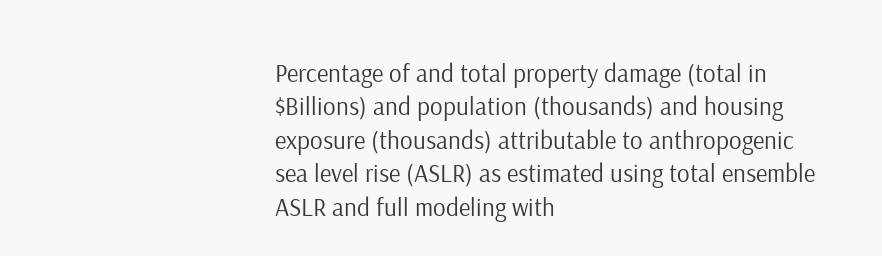Percentage of and total property damage (total in $Billions) and population (thousands) and housing exposure (thousands) attributable to anthropogenic sea level rise (ASLR) as estimated using total ensemble ASLR and full modeling with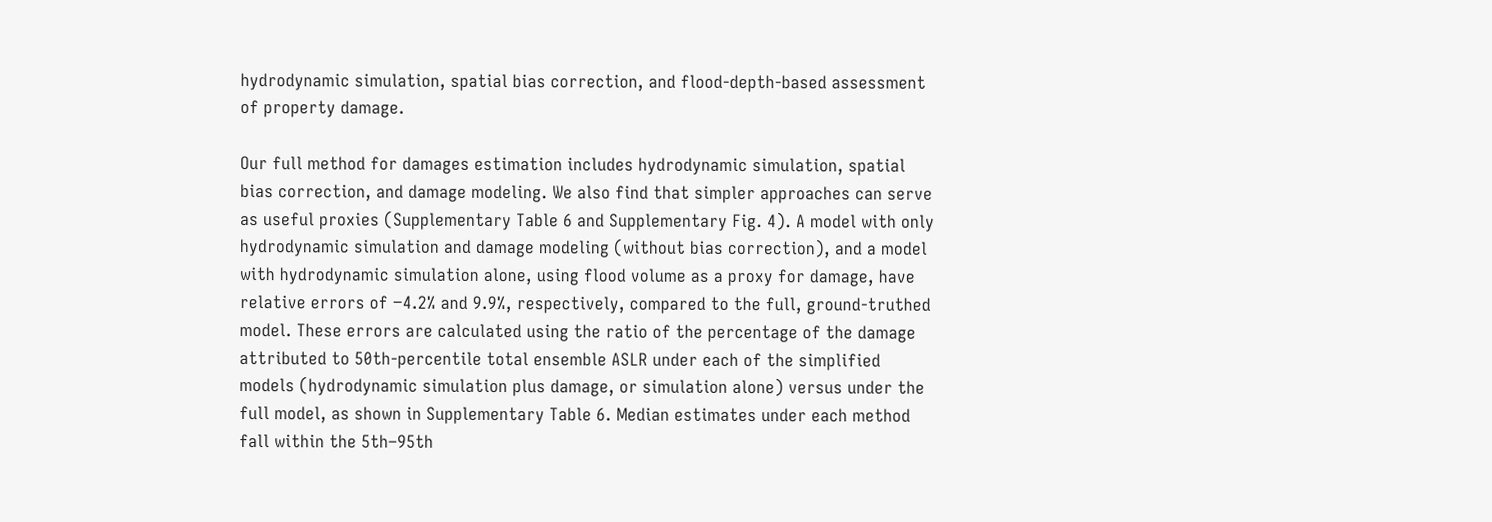hydrodynamic simulation, spatial bias correction, and flood-depth-based assessment of property damage.

Our full method for damages estimation includes hydrodynamic simulation, spatial bias correction, and damage modeling. We also find that simpler approaches can serve as useful proxies (Supplementary Table 6 and Supplementary Fig. 4). A model with only hydrodynamic simulation and damage modeling (without bias correction), and a model with hydrodynamic simulation alone, using flood volume as a proxy for damage, have relative errors of −4.2% and 9.9%, respectively, compared to the full, ground-truthed model. These errors are calculated using the ratio of the percentage of the damage attributed to 50th-percentile total ensemble ASLR under each of the simplified models (hydrodynamic simulation plus damage, or simulation alone) versus under the full model, as shown in Supplementary Table 6. Median estimates under each method fall within the 5th–95th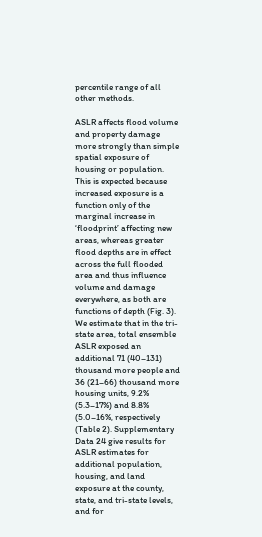percentile range of all other methods.

ASLR affects flood volume and property damage more strongly than simple spatial exposure of housing or population. This is expected because increased exposure is a function only of the marginal increase in ‘floodprint’ affecting new areas, whereas greater flood depths are in effect across the full flooded area and thus influence volume and damage everywhere, as both are functions of depth (Fig. 3). We estimate that in the tri-state area, total ensemble ASLR exposed an additional 71 (40–131) thousand more people and 36 (21–66) thousand more housing units, 9.2% (5.3–17%) and 8.8% (5.0–16%, respectively (Table 2). Supplementary Data 24 give results for ASLR estimates for additional population, housing, and land exposure at the county, state, and tri-state levels, and for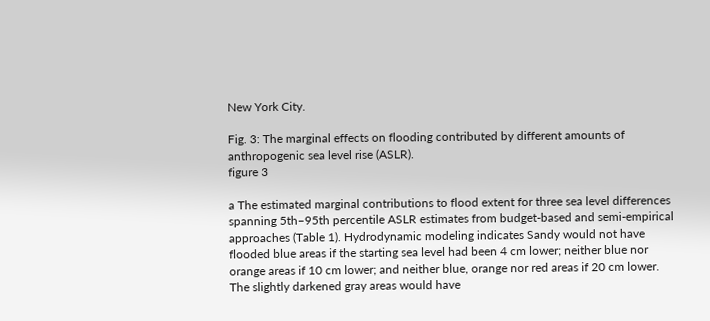New York City.

Fig. 3: The marginal effects on flooding contributed by different amounts of anthropogenic sea level rise (ASLR).
figure 3

a The estimated marginal contributions to flood extent for three sea level differences spanning 5th–95th percentile ASLR estimates from budget-based and semi-empirical approaches (Table 1). Hydrodynamic modeling indicates Sandy would not have flooded blue areas if the starting sea level had been 4 cm lower; neither blue nor orange areas if 10 cm lower; and neither blue, orange nor red areas if 20 cm lower. The slightly darkened gray areas would have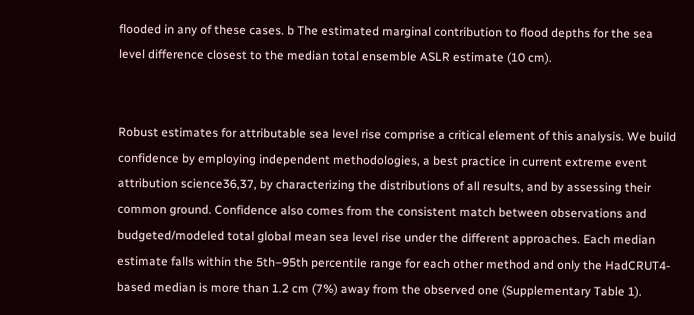flooded in any of these cases. b The estimated marginal contribution to flood depths for the sea level difference closest to the median total ensemble ASLR estimate (10 cm).


Robust estimates for attributable sea level rise comprise a critical element of this analysis. We build confidence by employing independent methodologies, a best practice in current extreme event attribution science36,37, by characterizing the distributions of all results, and by assessing their common ground. Confidence also comes from the consistent match between observations and budgeted/modeled total global mean sea level rise under the different approaches. Each median estimate falls within the 5th–95th percentile range for each other method and only the HadCRUT4-based median is more than 1.2 cm (7%) away from the observed one (Supplementary Table 1).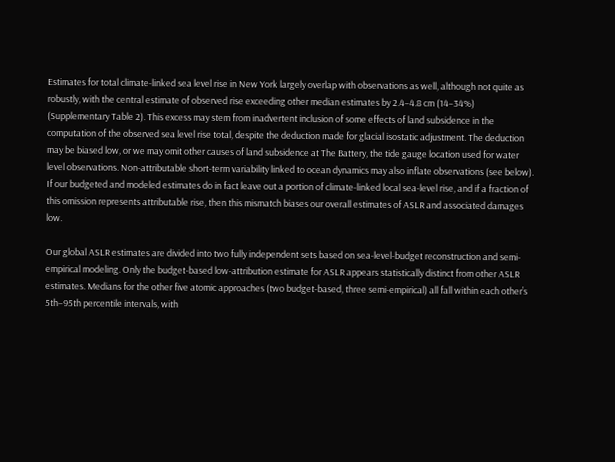Estimates for total climate-linked sea level rise in New York largely overlap with observations as well, although not quite as robustly, with the central estimate of observed rise exceeding other median estimates by 2.4–4.8 cm (14–34%) (Supplementary Table 2). This excess may stem from inadvertent inclusion of some effects of land subsidence in the computation of the observed sea level rise total, despite the deduction made for glacial isostatic adjustment. The deduction may be biased low, or we may omit other causes of land subsidence at The Battery, the tide gauge location used for water level observations. Non-attributable short-term variability linked to ocean dynamics may also inflate observations (see below). If our budgeted and modeled estimates do in fact leave out a portion of climate-linked local sea-level rise, and if a fraction of this omission represents attributable rise, then this mismatch biases our overall estimates of ASLR and associated damages low.

Our global ASLR estimates are divided into two fully independent sets based on sea-level-budget reconstruction and semi-empirical modeling. Only the budget-based low-attribution estimate for ASLR appears statistically distinct from other ASLR estimates. Medians for the other five atomic approaches (two budget-based, three semi-empirical) all fall within each other’s 5th–95th percentile intervals, with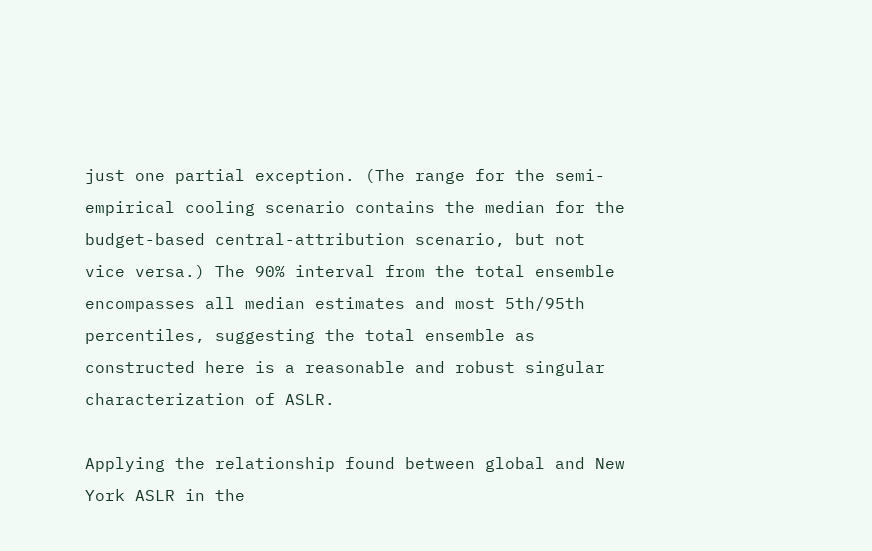just one partial exception. (The range for the semi-empirical cooling scenario contains the median for the budget-based central-attribution scenario, but not vice versa.) The 90% interval from the total ensemble encompasses all median estimates and most 5th/95th percentiles, suggesting the total ensemble as constructed here is a reasonable and robust singular characterization of ASLR.

Applying the relationship found between global and New York ASLR in the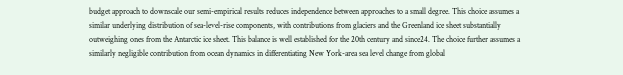budget approach to downscale our semi-empirical results reduces independence between approaches to a small degree. This choice assumes a similar underlying distribution of sea-level-rise components, with contributions from glaciers and the Greenland ice sheet substantially outweighing ones from the Antarctic ice sheet. This balance is well established for the 20th century and since24. The choice further assumes a similarly negligible contribution from ocean dynamics in differentiating New York-area sea level change from global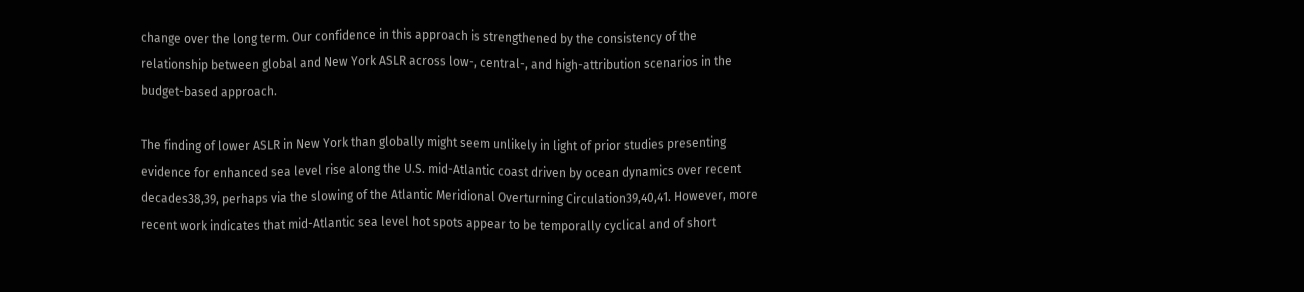change over the long term. Our confidence in this approach is strengthened by the consistency of the relationship between global and New York ASLR across low-, central-, and high-attribution scenarios in the budget-based approach.

The finding of lower ASLR in New York than globally might seem unlikely in light of prior studies presenting evidence for enhanced sea level rise along the U.S. mid-Atlantic coast driven by ocean dynamics over recent decades38,39, perhaps via the slowing of the Atlantic Meridional Overturning Circulation39,40,41. However, more recent work indicates that mid-Atlantic sea level hot spots appear to be temporally cyclical and of short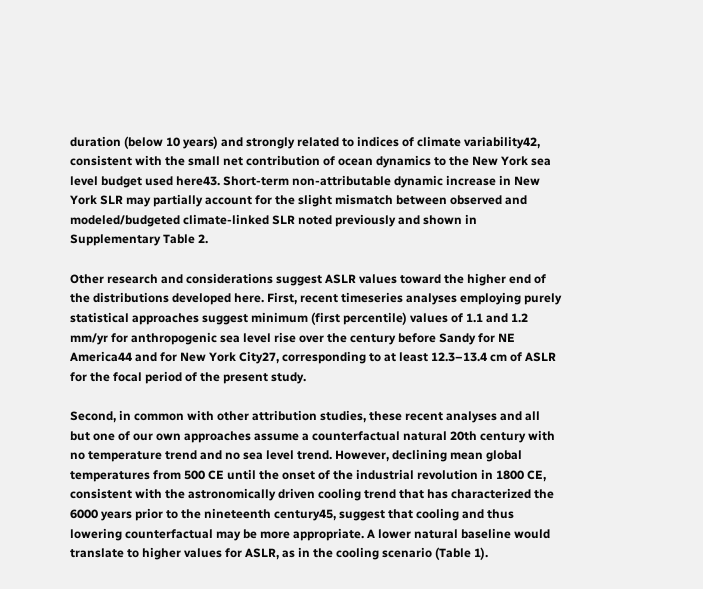duration (below 10 years) and strongly related to indices of climate variability42, consistent with the small net contribution of ocean dynamics to the New York sea level budget used here43. Short-term non-attributable dynamic increase in New York SLR may partially account for the slight mismatch between observed and modeled/budgeted climate-linked SLR noted previously and shown in Supplementary Table 2.

Other research and considerations suggest ASLR values toward the higher end of the distributions developed here. First, recent timeseries analyses employing purely statistical approaches suggest minimum (first percentile) values of 1.1 and 1.2 mm/yr for anthropogenic sea level rise over the century before Sandy for NE America44 and for New York City27, corresponding to at least 12.3–13.4 cm of ASLR for the focal period of the present study.

Second, in common with other attribution studies, these recent analyses and all but one of our own approaches assume a counterfactual natural 20th century with no temperature trend and no sea level trend. However, declining mean global temperatures from 500 CE until the onset of the industrial revolution in 1800 CE, consistent with the astronomically driven cooling trend that has characterized the 6000 years prior to the nineteenth century45, suggest that cooling and thus lowering counterfactual may be more appropriate. A lower natural baseline would translate to higher values for ASLR, as in the cooling scenario (Table 1).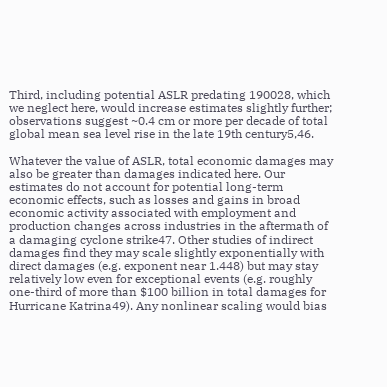Third, including potential ASLR predating 190028, which we neglect here, would increase estimates slightly further; observations suggest ~0.4 cm or more per decade of total global mean sea level rise in the late 19th century5,46.

Whatever the value of ASLR, total economic damages may also be greater than damages indicated here. Our estimates do not account for potential long-term economic effects, such as losses and gains in broad economic activity associated with employment and production changes across industries in the aftermath of a damaging cyclone strike47. Other studies of indirect damages find they may scale slightly exponentially with direct damages (e.g. exponent near 1.448) but may stay relatively low even for exceptional events (e.g. roughly one-third of more than $100 billion in total damages for Hurricane Katrina49). Any nonlinear scaling would bias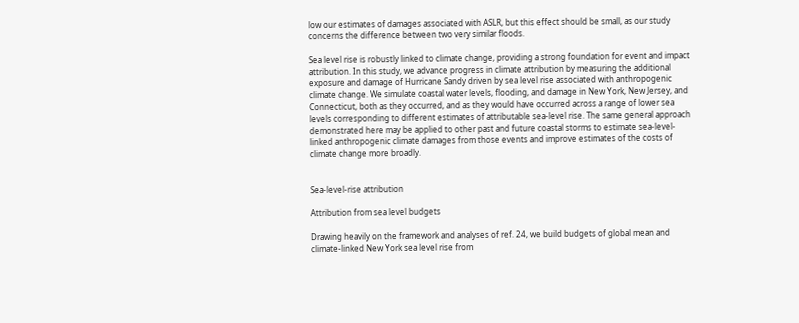low our estimates of damages associated with ASLR, but this effect should be small, as our study concerns the difference between two very similar floods.

Sea level rise is robustly linked to climate change, providing a strong foundation for event and impact attribution. In this study, we advance progress in climate attribution by measuring the additional exposure and damage of Hurricane Sandy driven by sea level rise associated with anthropogenic climate change. We simulate coastal water levels, flooding, and damage in New York, New Jersey, and Connecticut, both as they occurred, and as they would have occurred across a range of lower sea levels corresponding to different estimates of attributable sea-level rise. The same general approach demonstrated here may be applied to other past and future coastal storms to estimate sea-level-linked anthropogenic climate damages from those events and improve estimates of the costs of climate change more broadly.


Sea-level-rise attribution

Attribution from sea level budgets

Drawing heavily on the framework and analyses of ref. 24, we build budgets of global mean and climate-linked New York sea level rise from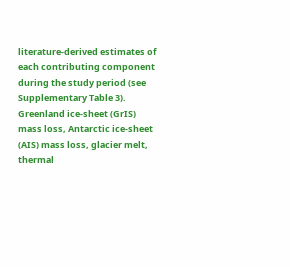literature-derived estimates of each contributing component during the study period (see Supplementary Table 3). Greenland ice-sheet (GrIS) mass loss, Antarctic ice-sheet (AIS) mass loss, glacier melt, thermal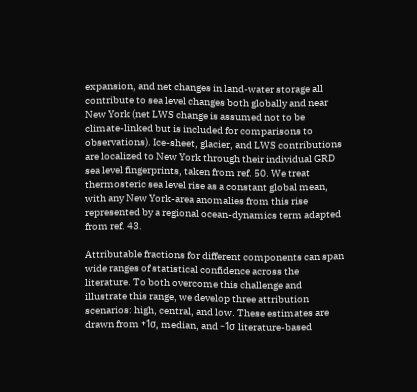expansion, and net changes in land-water storage all contribute to sea level changes both globally and near New York (net LWS change is assumed not to be climate-linked but is included for comparisons to observations). Ice-sheet, glacier, and LWS contributions are localized to New York through their individual GRD sea level fingerprints, taken from ref. 50. We treat thermosteric sea level rise as a constant global mean, with any New York-area anomalies from this rise represented by a regional ocean-dynamics term adapted from ref. 43.

Attributable fractions for different components can span wide ranges of statistical confidence across the literature. To both overcome this challenge and illustrate this range, we develop three attribution scenarios: high, central, and low. These estimates are drawn from +1σ, median, and −1σ literature-based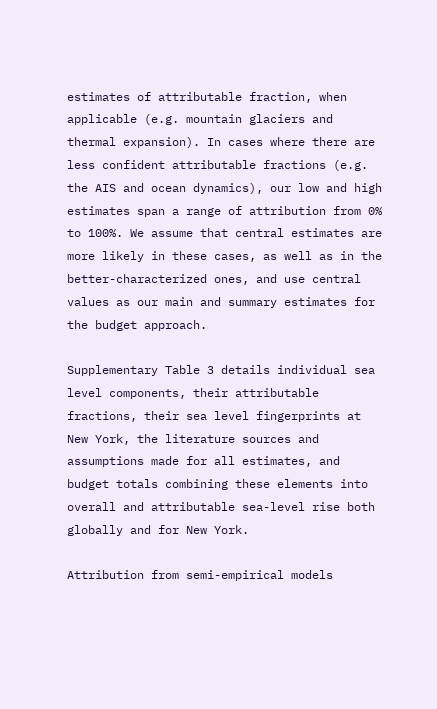estimates of attributable fraction, when applicable (e.g. mountain glaciers and thermal expansion). In cases where there are less confident attributable fractions (e.g. the AIS and ocean dynamics), our low and high estimates span a range of attribution from 0% to 100%. We assume that central estimates are more likely in these cases, as well as in the better-characterized ones, and use central values as our main and summary estimates for the budget approach.

Supplementary Table 3 details individual sea level components, their attributable fractions, their sea level fingerprints at New York, the literature sources and assumptions made for all estimates, and budget totals combining these elements into overall and attributable sea-level rise both globally and for New York.

Attribution from semi-empirical models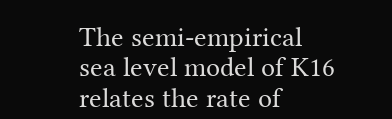The semi-empirical sea level model of K16 relates the rate of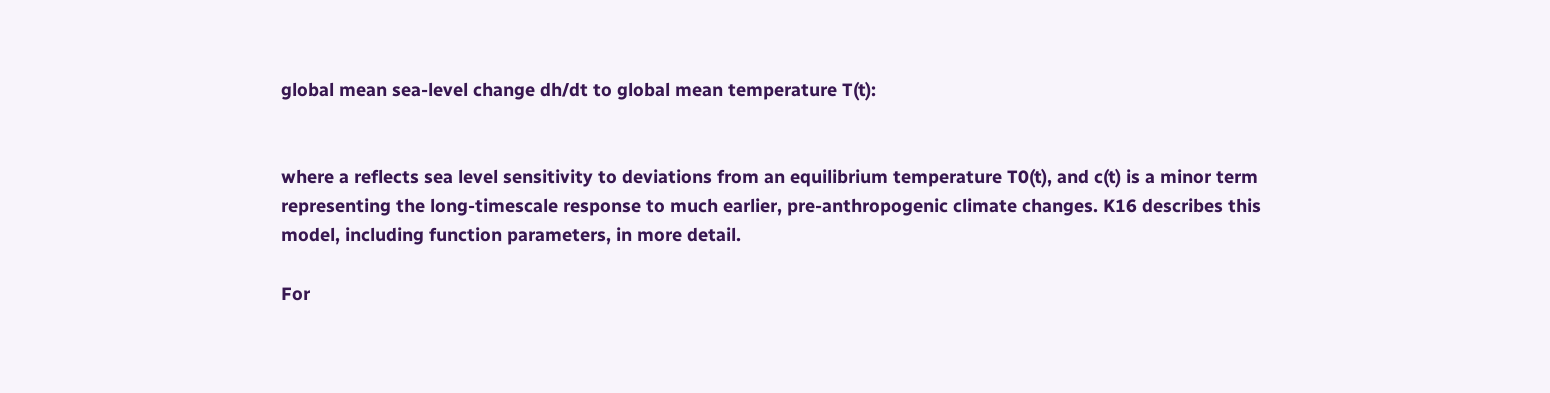global mean sea-level change dh/dt to global mean temperature T(t):


where a reflects sea level sensitivity to deviations from an equilibrium temperature T0(t), and c(t) is a minor term representing the long-timescale response to much earlier, pre-anthropogenic climate changes. K16 describes this model, including function parameters, in more detail.

For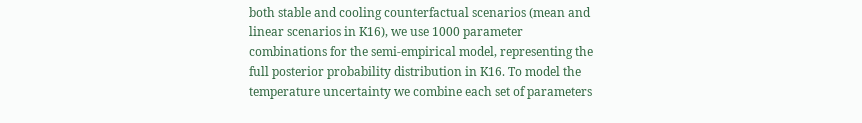both stable and cooling counterfactual scenarios (mean and linear scenarios in K16), we use 1000 parameter combinations for the semi-empirical model, representing the full posterior probability distribution in K16. To model the temperature uncertainty we combine each set of parameters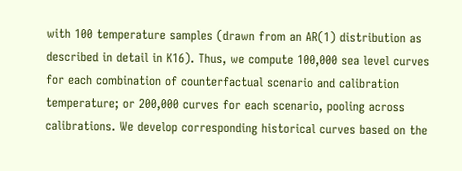with 100 temperature samples (drawn from an AR(1) distribution as described in detail in K16). Thus, we compute 100,000 sea level curves for each combination of counterfactual scenario and calibration temperature; or 200,000 curves for each scenario, pooling across calibrations. We develop corresponding historical curves based on the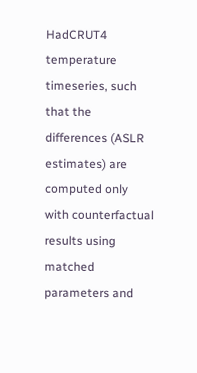HadCRUT4 temperature timeseries, such that the differences (ASLR estimates) are computed only with counterfactual results using matched parameters and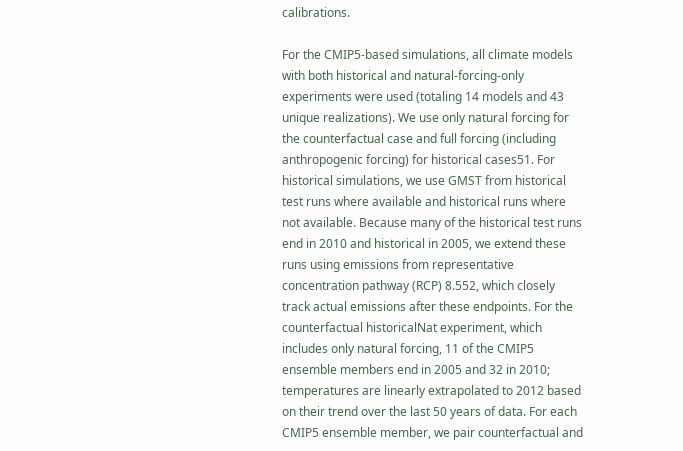calibrations.

For the CMIP5-based simulations, all climate models with both historical and natural-forcing-only experiments were used (totaling 14 models and 43 unique realizations). We use only natural forcing for the counterfactual case and full forcing (including anthropogenic forcing) for historical cases51. For historical simulations, we use GMST from historical test runs where available and historical runs where not available. Because many of the historical test runs end in 2010 and historical in 2005, we extend these runs using emissions from representative concentration pathway (RCP) 8.552, which closely track actual emissions after these endpoints. For the counterfactual historicalNat experiment, which includes only natural forcing, 11 of the CMIP5 ensemble members end in 2005 and 32 in 2010; temperatures are linearly extrapolated to 2012 based on their trend over the last 50 years of data. For each CMIP5 ensemble member, we pair counterfactual and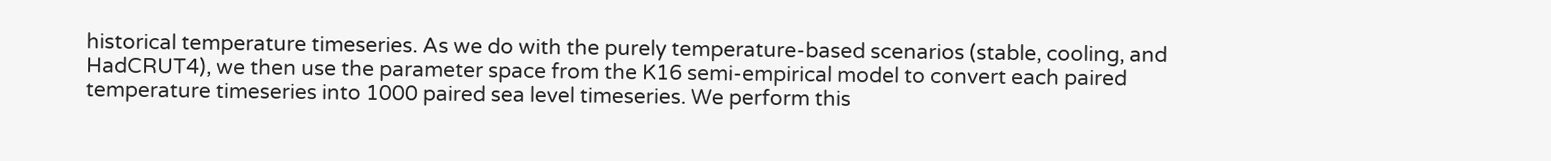historical temperature timeseries. As we do with the purely temperature-based scenarios (stable, cooling, and HadCRUT4), we then use the parameter space from the K16 semi-empirical model to convert each paired temperature timeseries into 1000 paired sea level timeseries. We perform this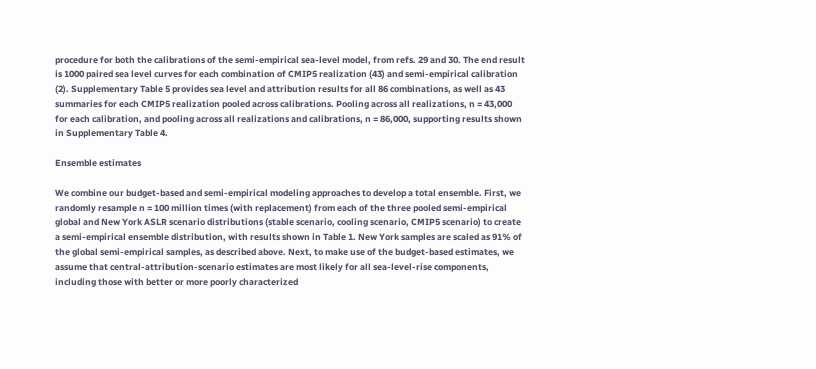procedure for both the calibrations of the semi-empirical sea-level model, from refs. 29 and 30. The end result is 1000 paired sea level curves for each combination of CMIP5 realization (43) and semi-empirical calibration (2). Supplementary Table 5 provides sea level and attribution results for all 86 combinations, as well as 43 summaries for each CMIP5 realization pooled across calibrations. Pooling across all realizations, n = 43,000 for each calibration, and pooling across all realizations and calibrations, n = 86,000, supporting results shown in Supplementary Table 4.

Ensemble estimates

We combine our budget-based and semi-empirical modeling approaches to develop a total ensemble. First, we randomly resample n = 100 million times (with replacement) from each of the three pooled semi-empirical global and New York ASLR scenario distributions (stable scenario, cooling scenario, CMIP5 scenario) to create a semi-empirical ensemble distribution, with results shown in Table 1. New York samples are scaled as 91% of the global semi-empirical samples, as described above. Next, to make use of the budget-based estimates, we assume that central-attribution-scenario estimates are most likely for all sea-level-rise components, including those with better or more poorly characterized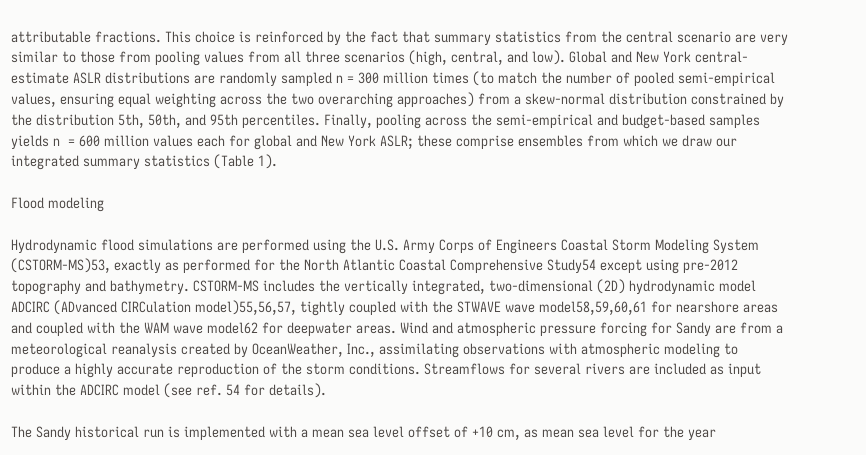attributable fractions. This choice is reinforced by the fact that summary statistics from the central scenario are very similar to those from pooling values from all three scenarios (high, central, and low). Global and New York central-estimate ASLR distributions are randomly sampled n = 300 million times (to match the number of pooled semi-empirical values, ensuring equal weighting across the two overarching approaches) from a skew-normal distribution constrained by the distribution 5th, 50th, and 95th percentiles. Finally, pooling across the semi-empirical and budget-based samples yields n  = 600 million values each for global and New York ASLR; these comprise ensembles from which we draw our integrated summary statistics (Table 1).

Flood modeling

Hydrodynamic flood simulations are performed using the U.S. Army Corps of Engineers Coastal Storm Modeling System (CSTORM-MS)53, exactly as performed for the North Atlantic Coastal Comprehensive Study54 except using pre-2012 topography and bathymetry. CSTORM-MS includes the vertically integrated, two-dimensional (2D) hydrodynamic model ADCIRC (ADvanced CIRCulation model)55,56,57, tightly coupled with the STWAVE wave model58,59,60,61 for nearshore areas and coupled with the WAM wave model62 for deepwater areas. Wind and atmospheric pressure forcing for Sandy are from a meteorological reanalysis created by OceanWeather, Inc., assimilating observations with atmospheric modeling to produce a highly accurate reproduction of the storm conditions. Streamflows for several rivers are included as input within the ADCIRC model (see ref. 54 for details).

The Sandy historical run is implemented with a mean sea level offset of +10 cm, as mean sea level for the year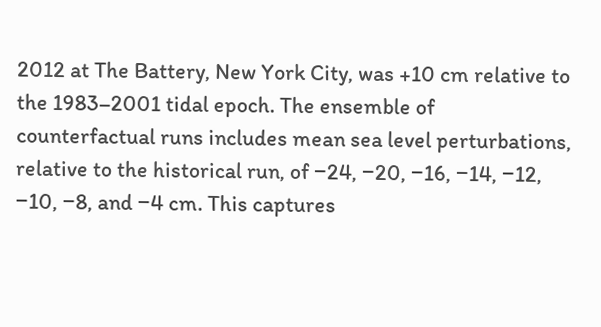2012 at The Battery, New York City, was +10 cm relative to the 1983–2001 tidal epoch. The ensemble of counterfactual runs includes mean sea level perturbations, relative to the historical run, of −24, −20, −16, −14, −12, −10, −8, and −4 cm. This captures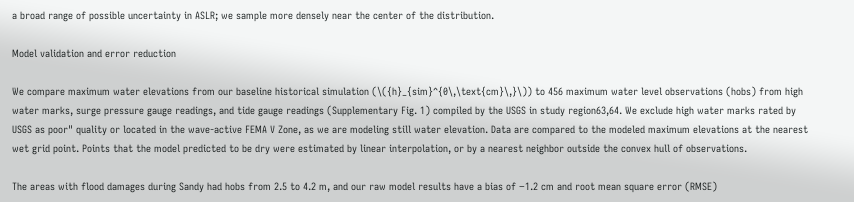a broad range of possible uncertainty in ASLR; we sample more densely near the center of the distribution.

Model validation and error reduction

We compare maximum water elevations from our baseline historical simulation (\({h}_{sim}^{0\,\text{cm}\,}\)) to 456 maximum water level observations (hobs) from high water marks, surge pressure gauge readings, and tide gauge readings (Supplementary Fig. 1) compiled by the USGS in study region63,64. We exclude high water marks rated by USGS as poor" quality or located in the wave-active FEMA V Zone, as we are modeling still water elevation. Data are compared to the modeled maximum elevations at the nearest wet grid point. Points that the model predicted to be dry were estimated by linear interpolation, or by a nearest neighbor outside the convex hull of observations.

The areas with flood damages during Sandy had hobs from 2.5 to 4.2 m, and our raw model results have a bias of −1.2 cm and root mean square error (RMSE)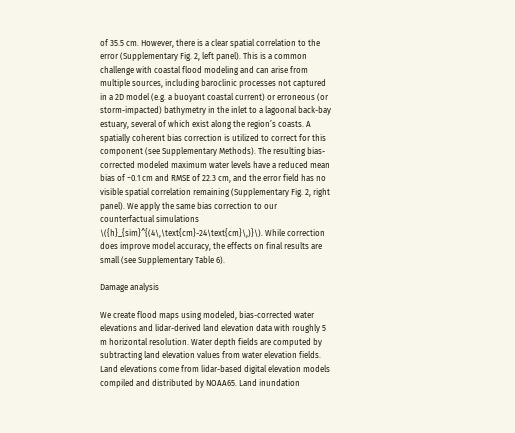of 35.5 cm. However, there is a clear spatial correlation to the error (Supplementary Fig. 2, left panel). This is a common challenge with coastal flood modeling and can arise from multiple sources, including baroclinic processes not captured in a 2D model (e.g. a buoyant coastal current) or erroneous (or storm-impacted) bathymetry in the inlet to a lagoonal back-bay estuary, several of which exist along the region’s coasts. A spatially coherent bias correction is utilized to correct for this component (see Supplementary Methods). The resulting bias-corrected modeled maximum water levels have a reduced mean bias of −0.1 cm and RMSE of 22.3 cm, and the error field has no visible spatial correlation remaining (Supplementary Fig. 2, right panel). We apply the same bias correction to our counterfactual simulations \({h}_{sim}^{(4\,\text{cm}-24\text{cm}\,)}\). While correction does improve model accuracy, the effects on final results are small (see Supplementary Table 6).

Damage analysis

We create flood maps using modeled, bias-corrected water elevations and lidar-derived land elevation data with roughly 5 m horizontal resolution. Water depth fields are computed by subtracting land elevation values from water elevation fields. Land elevations come from lidar-based digital elevation models compiled and distributed by NOAA65. Land inundation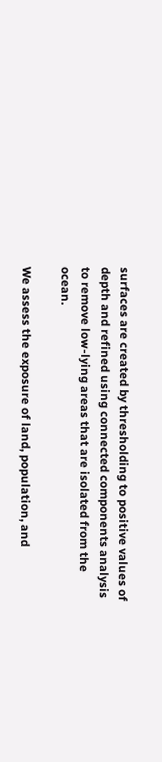surfaces are created by thresholding to positive values of depth and refined using connected components analysis to remove low-lying areas that are isolated from the ocean.

We assess the exposure of land, population, and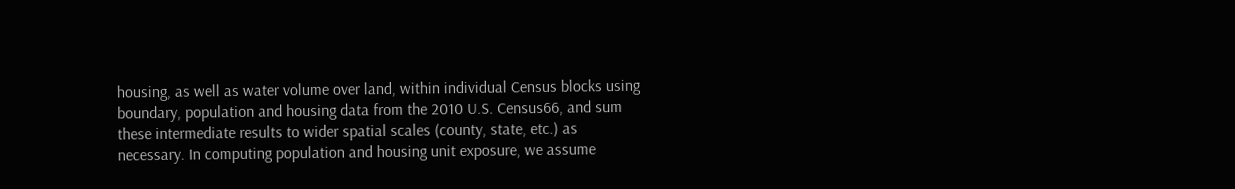housing, as well as water volume over land, within individual Census blocks using boundary, population and housing data from the 2010 U.S. Census66, and sum these intermediate results to wider spatial scales (county, state, etc.) as necessary. In computing population and housing unit exposure, we assume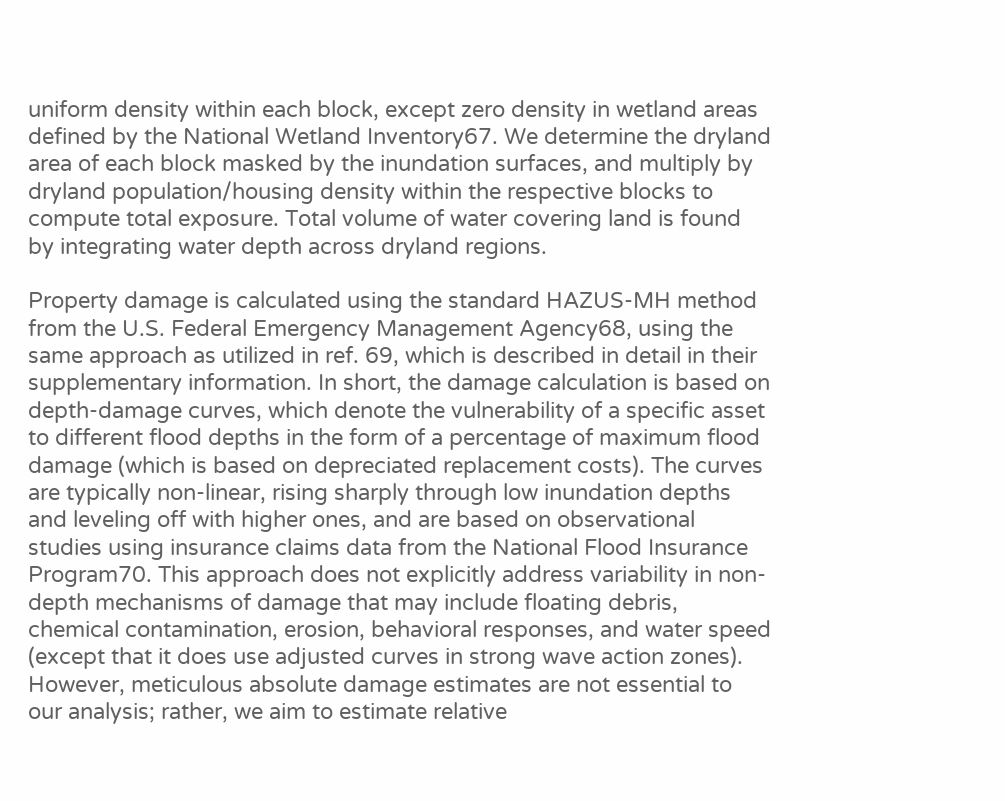uniform density within each block, except zero density in wetland areas defined by the National Wetland Inventory67. We determine the dryland area of each block masked by the inundation surfaces, and multiply by dryland population/housing density within the respective blocks to compute total exposure. Total volume of water covering land is found by integrating water depth across dryland regions.

Property damage is calculated using the standard HAZUS-MH method from the U.S. Federal Emergency Management Agency68, using the same approach as utilized in ref. 69, which is described in detail in their supplementary information. In short, the damage calculation is based on depth-damage curves, which denote the vulnerability of a specific asset to different flood depths in the form of a percentage of maximum flood damage (which is based on depreciated replacement costs). The curves are typically non-linear, rising sharply through low inundation depths and leveling off with higher ones, and are based on observational studies using insurance claims data from the National Flood Insurance Program70. This approach does not explicitly address variability in non-depth mechanisms of damage that may include floating debris, chemical contamination, erosion, behavioral responses, and water speed (except that it does use adjusted curves in strong wave action zones). However, meticulous absolute damage estimates are not essential to our analysis; rather, we aim to estimate relative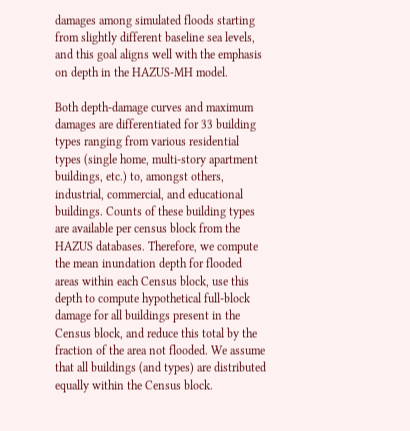damages among simulated floods starting from slightly different baseline sea levels, and this goal aligns well with the emphasis on depth in the HAZUS-MH model.

Both depth-damage curves and maximum damages are differentiated for 33 building types ranging from various residential types (single home, multi-story apartment buildings, etc.) to, amongst others, industrial, commercial, and educational buildings. Counts of these building types are available per census block from the HAZUS databases. Therefore, we compute the mean inundation depth for flooded areas within each Census block, use this depth to compute hypothetical full-block damage for all buildings present in the Census block, and reduce this total by the fraction of the area not flooded. We assume that all buildings (and types) are distributed equally within the Census block.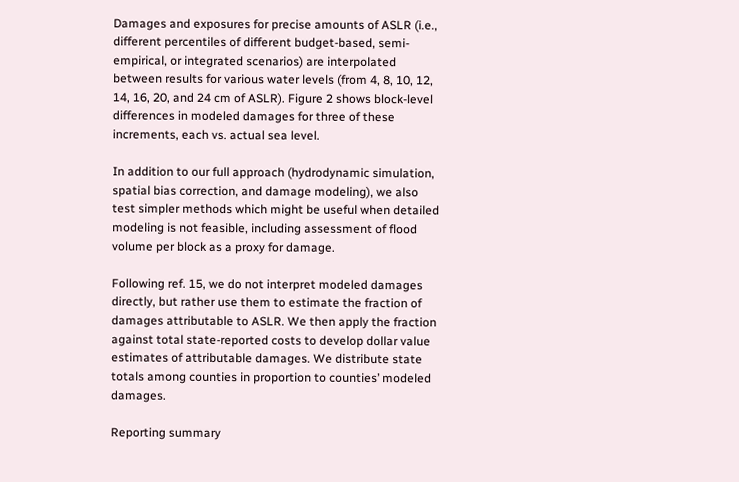Damages and exposures for precise amounts of ASLR (i.e., different percentiles of different budget-based, semi-empirical, or integrated scenarios) are interpolated between results for various water levels (from 4, 8, 10, 12, 14, 16, 20, and 24 cm of ASLR). Figure 2 shows block-level differences in modeled damages for three of these increments, each vs. actual sea level.

In addition to our full approach (hydrodynamic simulation, spatial bias correction, and damage modeling), we also test simpler methods which might be useful when detailed modeling is not feasible, including assessment of flood volume per block as a proxy for damage.

Following ref. 15, we do not interpret modeled damages directly, but rather use them to estimate the fraction of damages attributable to ASLR. We then apply the fraction against total state-reported costs to develop dollar value estimates of attributable damages. We distribute state totals among counties in proportion to counties’ modeled damages.

Reporting summary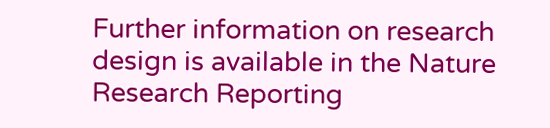Further information on research design is available in the Nature Research Reporting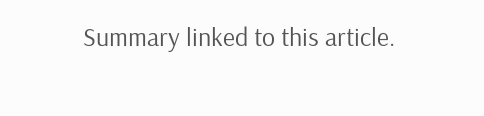Summary linked to this article.